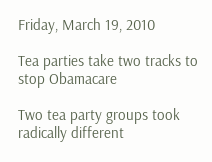Friday, March 19, 2010

Tea parties take two tracks to stop Obamacare

Two tea party groups took radically different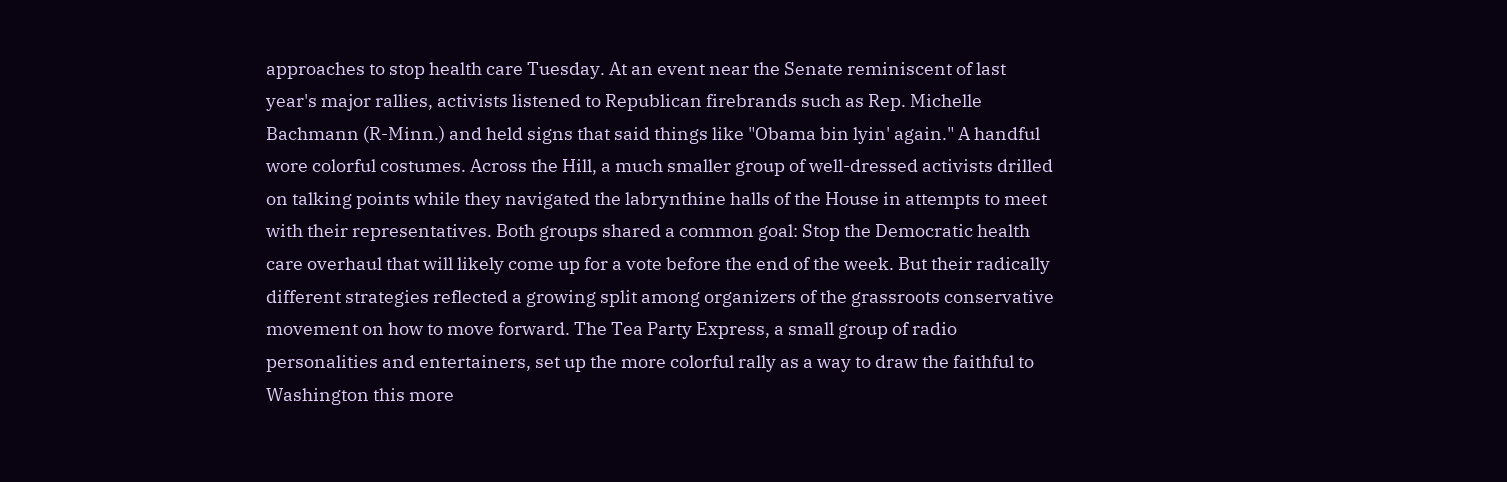approaches to stop health care Tuesday. At an event near the Senate reminiscent of last year's major rallies, activists listened to Republican firebrands such as Rep. Michelle Bachmann (R-Minn.) and held signs that said things like "Obama bin lyin' again." A handful wore colorful costumes. Across the Hill, a much smaller group of well-dressed activists drilled on talking points while they navigated the labrynthine halls of the House in attempts to meet with their representatives. Both groups shared a common goal: Stop the Democratic health care overhaul that will likely come up for a vote before the end of the week. But their radically different strategies reflected a growing split among organizers of the grassroots conservative movement on how to move forward. The Tea Party Express, a small group of radio personalities and entertainers, set up the more colorful rally as a way to draw the faithful to Washington this more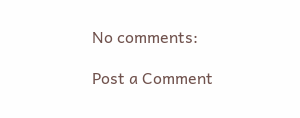No comments:

Post a Comment